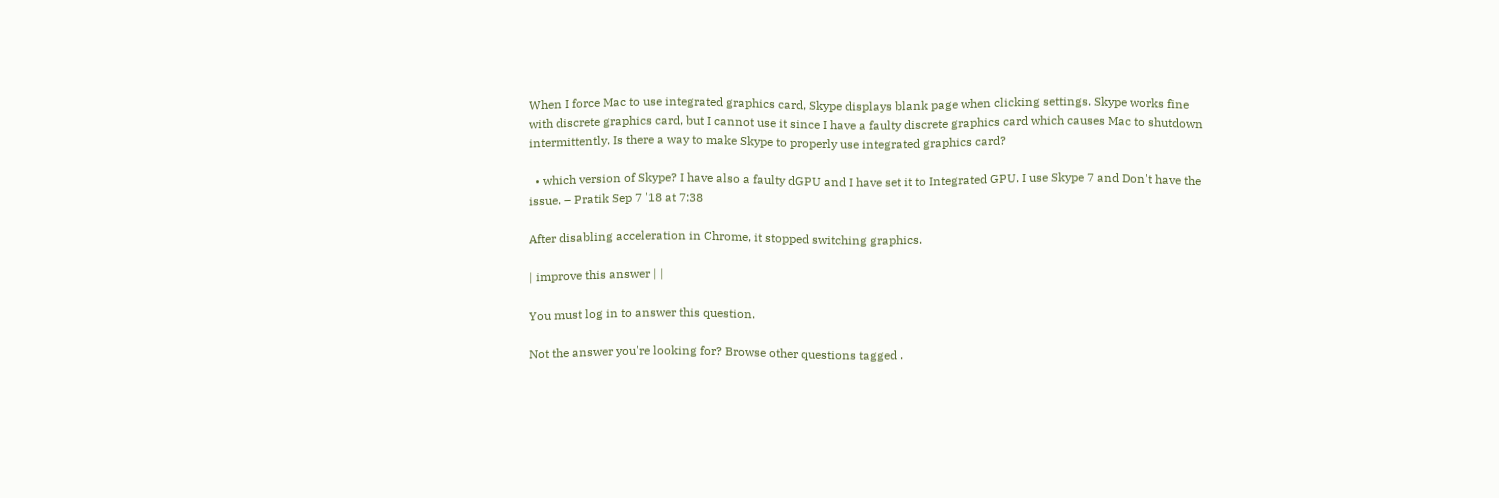When I force Mac to use integrated graphics card, Skype displays blank page when clicking settings. Skype works fine with discrete graphics card, but I cannot use it since I have a faulty discrete graphics card which causes Mac to shutdown intermittently. Is there a way to make Skype to properly use integrated graphics card?

  • which version of Skype? I have also a faulty dGPU and I have set it to Integrated GPU. I use Skype 7 and Don't have the issue. – Pratik Sep 7 '18 at 7:38

After disabling acceleration in Chrome, it stopped switching graphics.

| improve this answer | |

You must log in to answer this question.

Not the answer you're looking for? Browse other questions tagged .